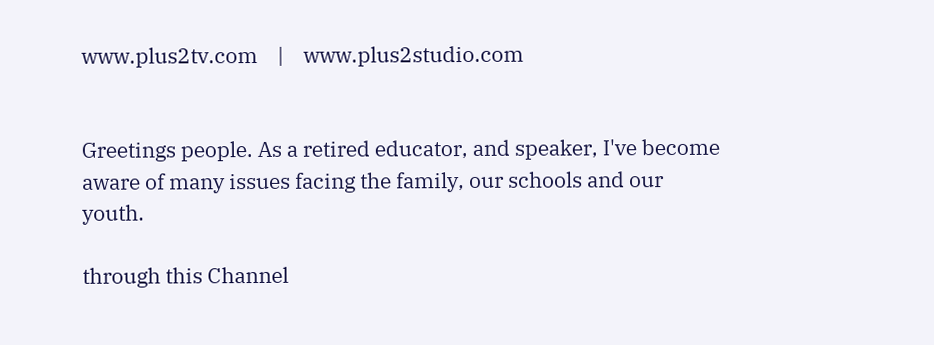www.plus2tv.com    |    www.plus2studio.com


Greetings people. As a retired educator, and speaker, I've become aware of many issues facing the family, our schools and our youth.

through this Channel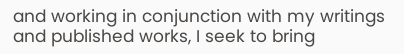and working in conjunction with my writings and published works, I seek to bring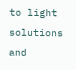to light solutions and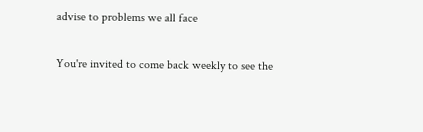advise to problems we all face

You're invited to come back weekly to see the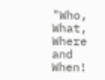"Who, What, Where and When!